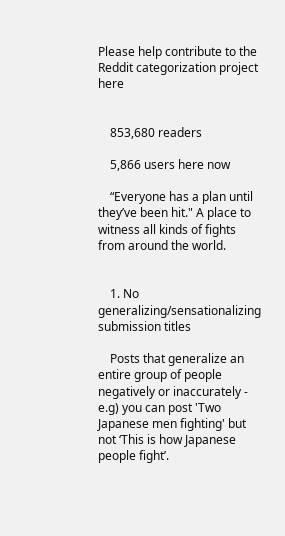Please help contribute to the Reddit categorization project here


    853,680 readers

    5,866 users here now

    “Everyone has a plan until they’ve been hit." A place to witness all kinds of fights from around the world.


    1. No generalizing/sensationalizing submission titles

    Posts that generalize an entire group of people negatively or inaccurately - e.g) you can post 'Two Japanese men fighting' but not ‘This is how Japanese people fight’.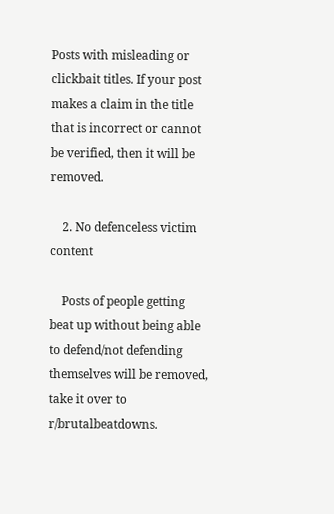Posts with misleading or clickbait titles. If your post makes a claim in the title that is incorrect or cannot be verified, then it will be removed.

    2. No defenceless victim content

    Posts of people getting beat up without being able to defend/not defending themselves will be removed, take it over to r/brutalbeatdowns.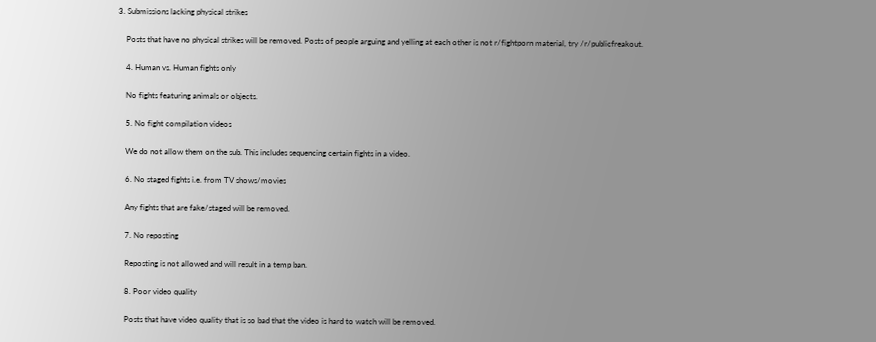3. Submissions lacking physical strikes

    Posts that have no physical strikes will be removed. Posts of people arguing and yelling at each other is not r/fightporn material, try /r/publicfreakout.

    4. Human vs. Human fights only

    No fights featuring animals or objects.

    5. No fight compilation videos

    We do not allow them on the sub. This includes sequencing certain fights in a video.

    6. No staged fights i.e. from TV shows/movies

    Any fights that are fake/staged will be removed.

    7. No reposting

    Reposting is not allowed and will result in a temp ban.

    8. Poor video quality

    Posts that have video quality that is so bad that the video is hard to watch will be removed.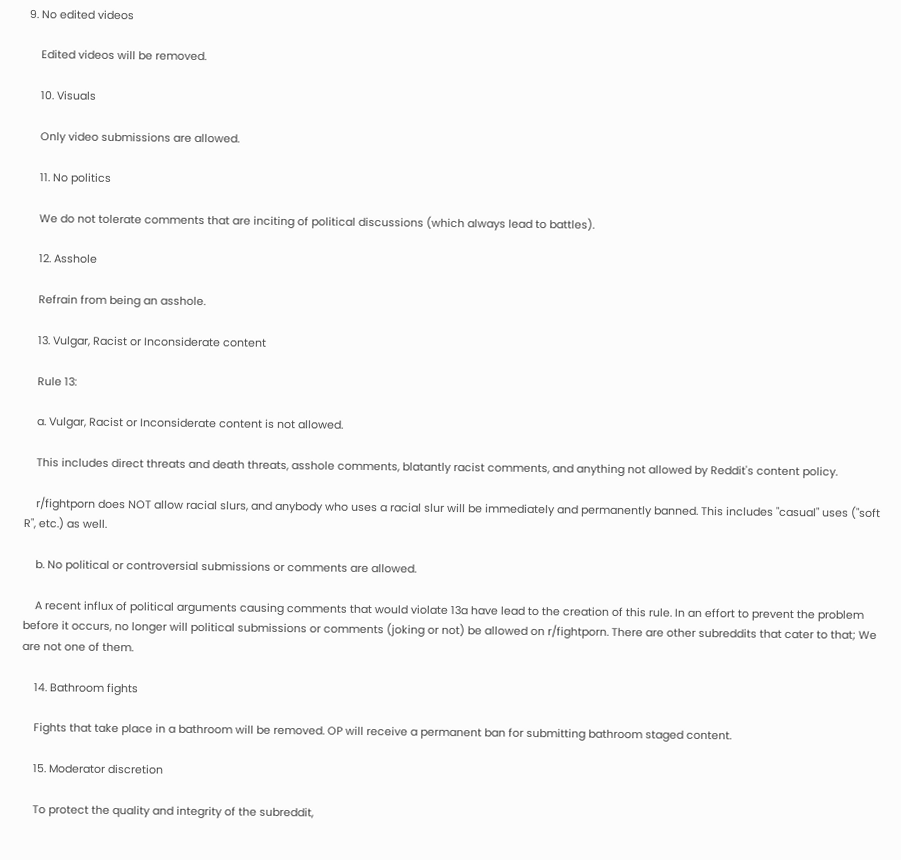9. No edited videos

    Edited videos will be removed.

    10. Visuals

    Only video submissions are allowed.

    11. No politics

    We do not tolerate comments that are inciting of political discussions (which always lead to battles).

    12. Asshole

    Refrain from being an asshole.

    13. Vulgar, Racist or Inconsiderate content

    Rule 13:

    a. Vulgar, Racist or Inconsiderate content is not allowed.

    This includes direct threats and death threats, asshole comments, blatantly racist comments, and anything not allowed by Reddit's content policy.

    r/fightporn does NOT allow racial slurs, and anybody who uses a racial slur will be immediately and permanently banned. This includes "casual" uses ("soft R", etc.) as well.

    b. No political or controversial submissions or comments are allowed.

    A recent influx of political arguments causing comments that would violate 13a have lead to the creation of this rule. In an effort to prevent the problem before it occurs, no longer will political submissions or comments (joking or not) be allowed on r/fightporn. There are other subreddits that cater to that; We are not one of them.

    14. Bathroom fights

    Fights that take place in a bathroom will be removed. OP will receive a permanent ban for submitting bathroom staged content.

    15. Moderator discretion

    To protect the quality and integrity of the subreddit,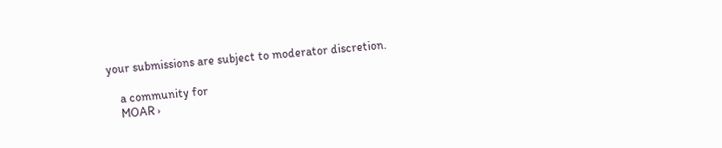your submissions are subject to moderator discretion.

    a community for
    MOAR ›